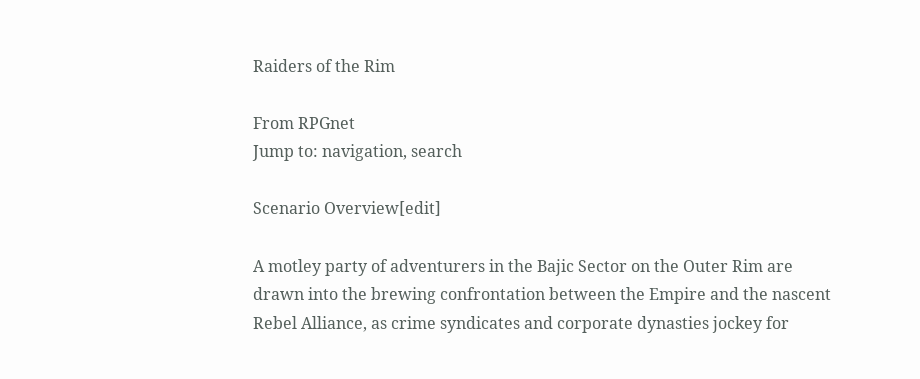Raiders of the Rim

From RPGnet
Jump to: navigation, search

Scenario Overview[edit]

A motley party of adventurers in the Bajic Sector on the Outer Rim are drawn into the brewing confrontation between the Empire and the nascent Rebel Alliance, as crime syndicates and corporate dynasties jockey for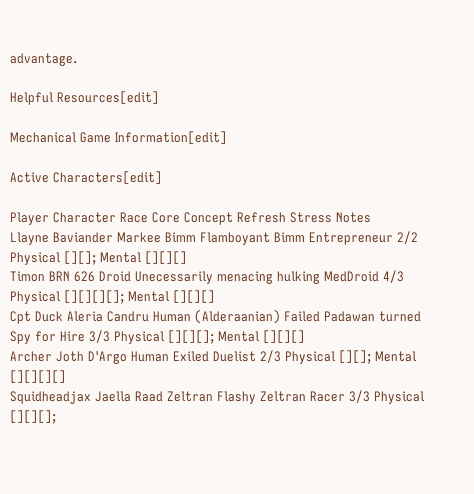advantage.

Helpful Resources[edit]

Mechanical Game Information[edit]

Active Characters[edit]

Player Character Race Core Concept Refresh Stress Notes
Llayne Baviander Markee Bimm Flamboyant Bimm Entrepreneur 2/2 Physical [][]; Mental [][][]
Timon BRN 626 Droid Unecessarily menacing hulking MedDroid 4/3 Physical [][][][]; Mental [][][]
Cpt Duck Aleria Candru Human (Alderaanian) Failed Padawan turned Spy for Hire 3/3 Physical [][][]; Mental [][][]
Archer Joth D'Argo Human Exiled Duelist 2/3 Physical [][]; Mental [][][][]
Squidheadjax Jaella Raad Zeltran Flashy Zeltran Racer 3/3 Physical [][][];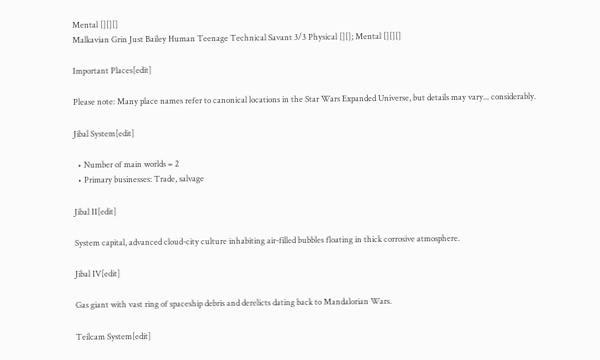Mental [][][]
Malkavian Grin Just Bailey Human Teenage Technical Savant 3/3 Physical [][]; Mental [][][]

Important Places[edit]

Please note: Many place names refer to canonical locations in the Star Wars Expanded Universe, but details may vary... considerably.

Jibal System[edit]

  • Number of main worlds = 2
  • Primary businesses: Trade, salvage

Jibal II[edit]

System capital, advanced cloud-city culture inhabiting air-filled bubbles floating in thick corrosive atmosphere.

Jibal IV[edit]

Gas giant with vast ring of spaceship debris and derelicts dating back to Mandalorian Wars.

Teilcam System[edit]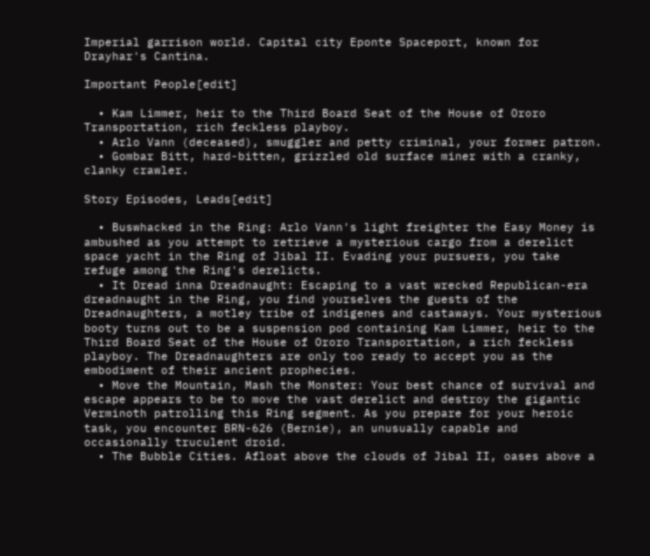Imperial garrison world. Capital city Eponte Spaceport, known for Drayhar's Cantina.

Important People[edit]

  • Kam Limmer, heir to the Third Board Seat of the House of Ororo Transportation, rich feckless playboy.
  • Arlo Vann (deceased), smuggler and petty criminal, your former patron.
  • Gombar Bitt, hard-bitten, grizzled old surface miner with a cranky, clanky crawler.

Story Episodes, Leads[edit]

  • Buswhacked in the Ring: Arlo Vann's light freighter the Easy Money is ambushed as you attempt to retrieve a mysterious cargo from a derelict space yacht in the Ring of Jibal II. Evading your pursuers, you take refuge among the Ring's derelicts.
  • It Dread inna Dreadnaught: Escaping to a vast wrecked Republican-era dreadnaught in the Ring, you find yourselves the guests of the Dreadnaughters, a motley tribe of indigenes and castaways. Your mysterious booty turns out to be a suspension pod containing Kam Limmer, heir to the Third Board Seat of the House of Ororo Transportation, a rich feckless playboy. The Dreadnaughters are only too ready to accept you as the embodiment of their ancient prophecies.
  • Move the Mountain, Mash the Monster: Your best chance of survival and escape appears to be to move the vast derelict and destroy the gigantic Verminoth patrolling this Ring segment. As you prepare for your heroic task, you encounter BRN-626 (Bernie), an unusually capable and occasionally truculent droid.
  • The Bubble Cities. Afloat above the clouds of Jibal II, oases above a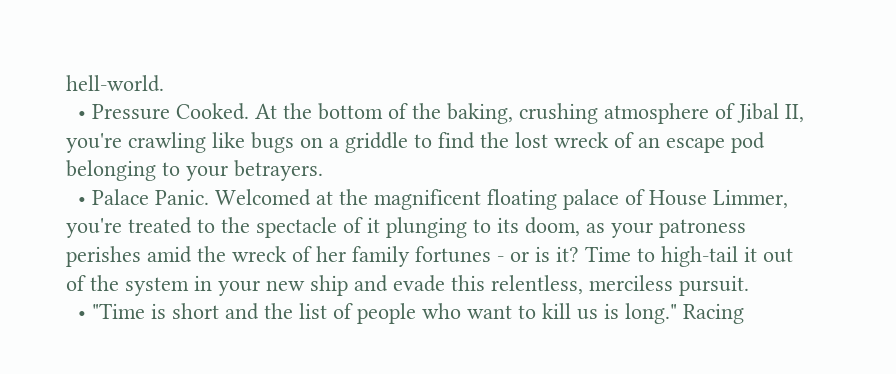hell-world.
  • Pressure Cooked. At the bottom of the baking, crushing atmosphere of Jibal II, you're crawling like bugs on a griddle to find the lost wreck of an escape pod belonging to your betrayers.
  • Palace Panic. Welcomed at the magnificent floating palace of House Limmer, you're treated to the spectacle of it plunging to its doom, as your patroness perishes amid the wreck of her family fortunes - or is it? Time to high-tail it out of the system in your new ship and evade this relentless, merciless pursuit.
  • "Time is short and the list of people who want to kill us is long." Racing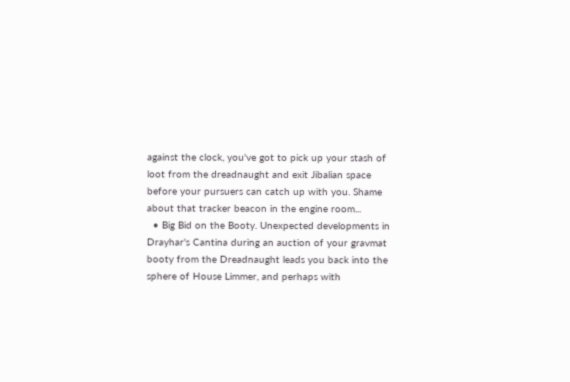against the clock, you've got to pick up your stash of loot from the dreadnaught and exit Jibalian space before your pursuers can catch up with you. Shame about that tracker beacon in the engine room...
  • Big Bid on the Booty. Unexpected developments in Drayhar's Cantina during an auction of your gravmat booty from the Dreadnaught leads you back into the sphere of House Limmer, and perhaps with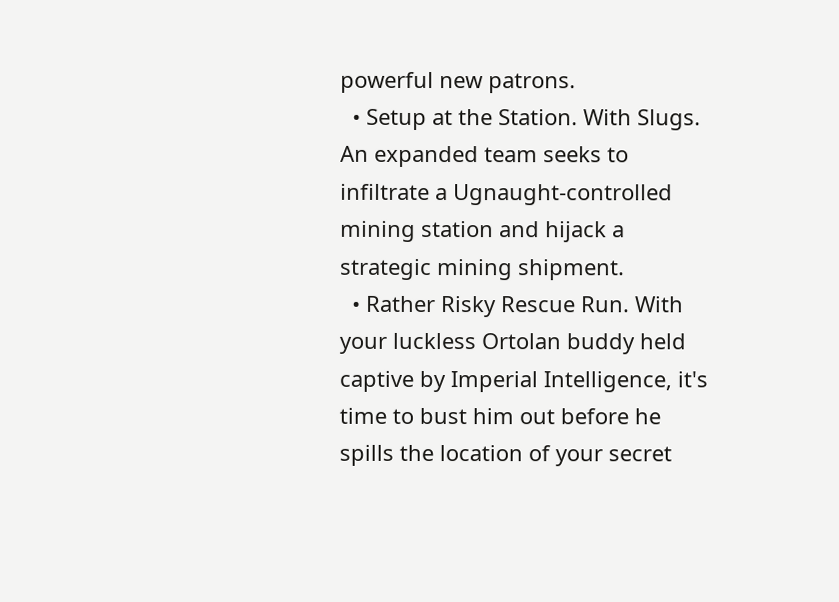powerful new patrons.
  • Setup at the Station. With Slugs. An expanded team seeks to infiltrate a Ugnaught-controlled mining station and hijack a strategic mining shipment.
  • Rather Risky Rescue Run. With your luckless Ortolan buddy held captive by Imperial Intelligence, it's time to bust him out before he spills the location of your secret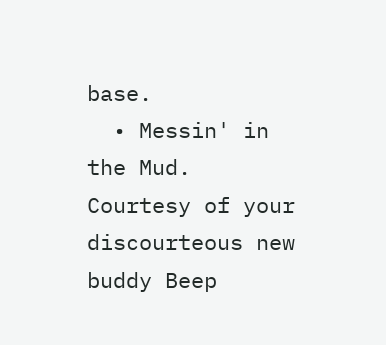base.
  • Messin' in the Mud. Courtesy of your discourteous new buddy Beep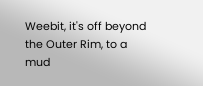Weebit, it's off beyond the Outer Rim, to a mud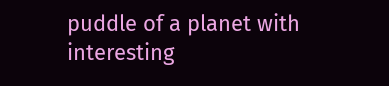puddle of a planet with interesting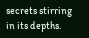secrets stirring in its depths.